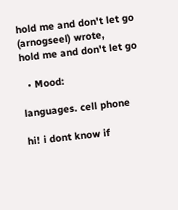hold me and don't let go (arnogseel) wrote,
hold me and don't let go

  • Mood:

languages. cell phone

hi! i dont know if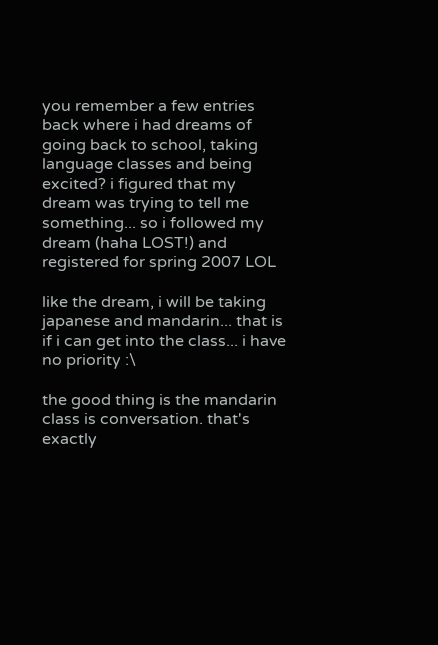you remember a few entries back where i had dreams of going back to school, taking language classes and being excited? i figured that my dream was trying to tell me something... so i followed my dream (haha LOST!) and registered for spring 2007 LOL

like the dream, i will be taking japanese and mandarin... that is if i can get into the class... i have no priority :\

the good thing is the mandarin class is conversation. that's exactly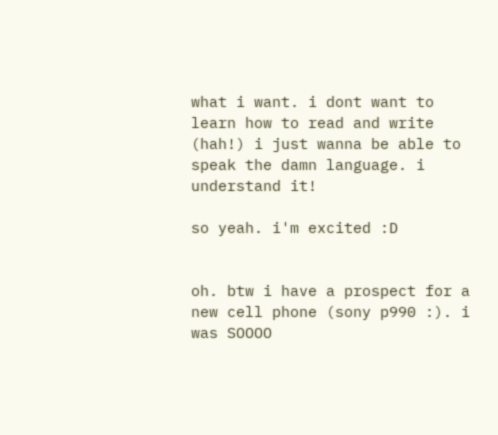what i want. i dont want to learn how to read and write (hah!) i just wanna be able to speak the damn language. i understand it!

so yeah. i'm excited :D


oh. btw i have a prospect for a new cell phone (sony p990 :). i was SOOOO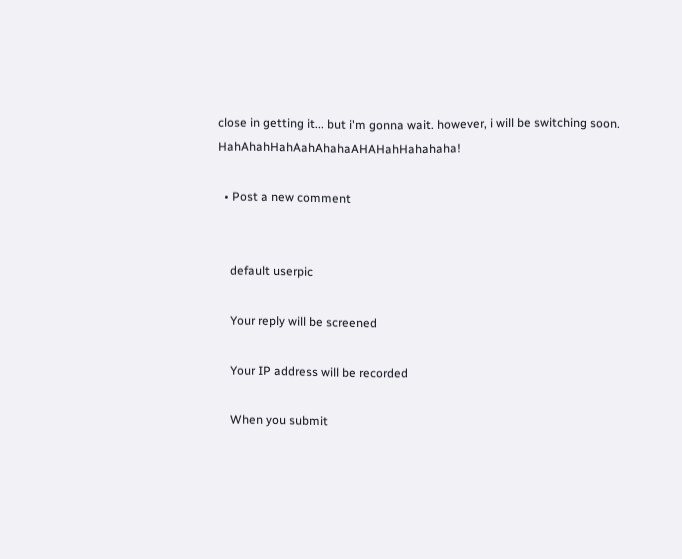close in getting it... but i'm gonna wait. however, i will be switching soon. HahAhahHahAahAhahaAHAHahHahahaha!

  • Post a new comment


    default userpic

    Your reply will be screened

    Your IP address will be recorded

    When you submit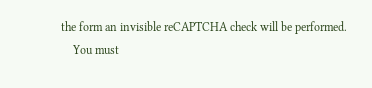the form an invisible reCAPTCHA check will be performed.
    You must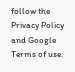follow the Privacy Policy and Google Terms of use.